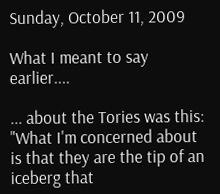Sunday, October 11, 2009

What I meant to say earlier....

... about the Tories was this:
"What I'm concerned about is that they are the tip of an iceberg that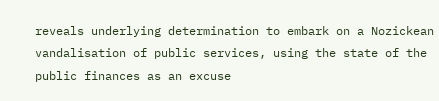reveals underlying determination to embark on a Nozickean vandalisation of public services, using the state of the public finances as an excuse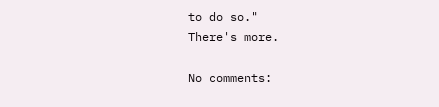to do so."
There's more.

No comments: